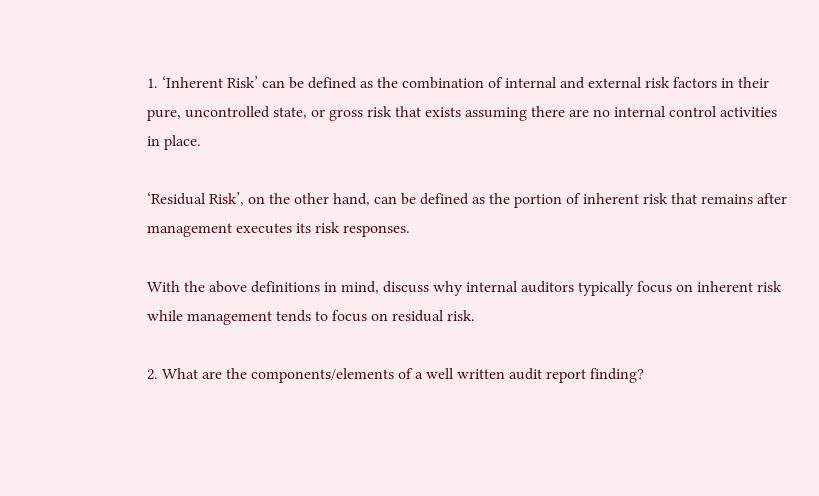1. ‘Inherent Risk’ can be defined as the combination of internal and external risk factors in their pure, uncontrolled state, or gross risk that exists assuming there are no internal control activities in place.

‘Residual Risk’, on the other hand, can be defined as the portion of inherent risk that remains after management executes its risk responses.

With the above definitions in mind, discuss why internal auditors typically focus on inherent risk while management tends to focus on residual risk.

2. What are the components/elements of a well written audit report finding?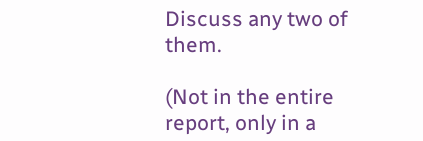Discuss any two of them.

(Not in the entire report, only in a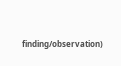finding/observation)